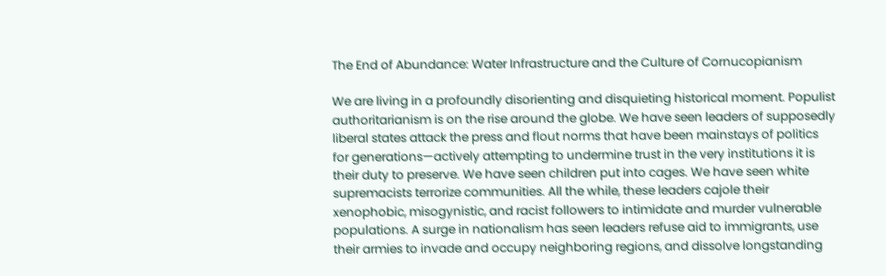The End of Abundance: Water Infrastructure and the Culture of Cornucopianism

We are living in a profoundly disorienting and disquieting historical moment. Populist authoritarianism is on the rise around the globe. We have seen leaders of supposedly liberal states attack the press and flout norms that have been mainstays of politics for generations—actively attempting to undermine trust in the very institutions it is their duty to preserve. We have seen children put into cages. We have seen white supremacists terrorize communities. All the while, these leaders cajole their xenophobic, misogynistic, and racist followers to intimidate and murder vulnerable populations. A surge in nationalism has seen leaders refuse aid to immigrants, use their armies to invade and occupy neighboring regions, and dissolve longstanding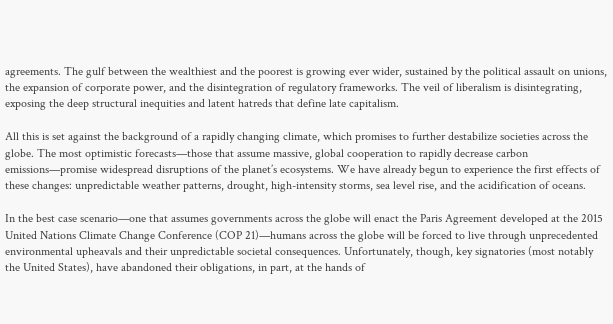agreements. The gulf between the wealthiest and the poorest is growing ever wider, sustained by the political assault on unions, the expansion of corporate power, and the disintegration of regulatory frameworks. The veil of liberalism is disintegrating, exposing the deep structural inequities and latent hatreds that define late capitalism.

All this is set against the background of a rapidly changing climate, which promises to further destabilize societies across the globe. The most optimistic forecasts—those that assume massive, global cooperation to rapidly decrease carbon emissions—promise widespread disruptions of the planet’s ecosystems. We have already begun to experience the first effects of these changes: unpredictable weather patterns, drought, high-intensity storms, sea level rise, and the acidification of oceans.

In the best case scenario—one that assumes governments across the globe will enact the Paris Agreement developed at the 2015 United Nations Climate Change Conference (COP 21)—humans across the globe will be forced to live through unprecedented environmental upheavals and their unpredictable societal consequences. Unfortunately, though, key signatories (most notably the United States), have abandoned their obligations, in part, at the hands of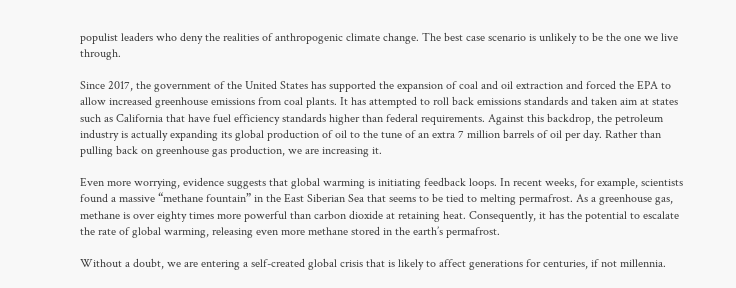populist leaders who deny the realities of anthropogenic climate change. The best case scenario is unlikely to be the one we live through.

Since 2017, the government of the United States has supported the expansion of coal and oil extraction and forced the EPA to allow increased greenhouse emissions from coal plants. It has attempted to roll back emissions standards and taken aim at states such as California that have fuel efficiency standards higher than federal requirements. Against this backdrop, the petroleum industry is actually expanding its global production of oil to the tune of an extra 7 million barrels of oil per day. Rather than pulling back on greenhouse gas production, we are increasing it.

Even more worrying, evidence suggests that global warming is initiating feedback loops. In recent weeks, for example, scientists found a massive “methane fountain” in the East Siberian Sea that seems to be tied to melting permafrost. As a greenhouse gas, methane is over eighty times more powerful than carbon dioxide at retaining heat. Consequently, it has the potential to escalate the rate of global warming, releasing even more methane stored in the earth’s permafrost.

Without a doubt, we are entering a self-created global crisis that is likely to affect generations for centuries, if not millennia.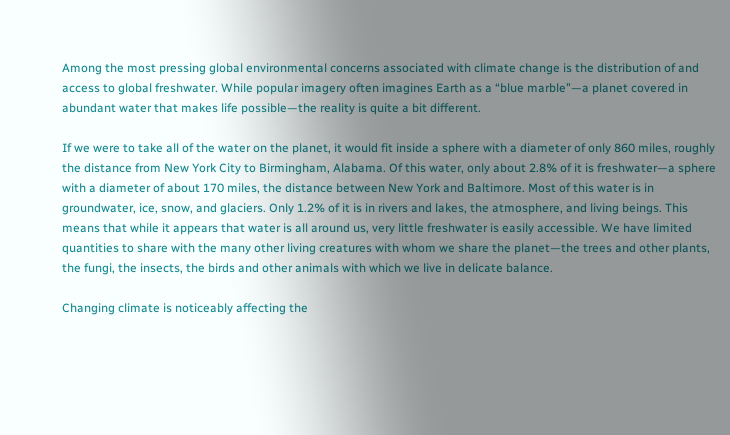Among the most pressing global environmental concerns associated with climate change is the distribution of and access to global freshwater. While popular imagery often imagines Earth as a “blue marble”—a planet covered in abundant water that makes life possible—the reality is quite a bit different.

If we were to take all of the water on the planet, it would fit inside a sphere with a diameter of only 860 miles, roughly the distance from New York City to Birmingham, Alabama. Of this water, only about 2.8% of it is freshwater—a sphere with a diameter of about 170 miles, the distance between New York and Baltimore. Most of this water is in groundwater, ice, snow, and glaciers. Only 1.2% of it is in rivers and lakes, the atmosphere, and living beings. This means that while it appears that water is all around us, very little freshwater is easily accessible. We have limited quantities to share with the many other living creatures with whom we share the planet—the trees and other plants, the fungi, the insects, the birds and other animals with which we live in delicate balance.

Changing climate is noticeably affecting the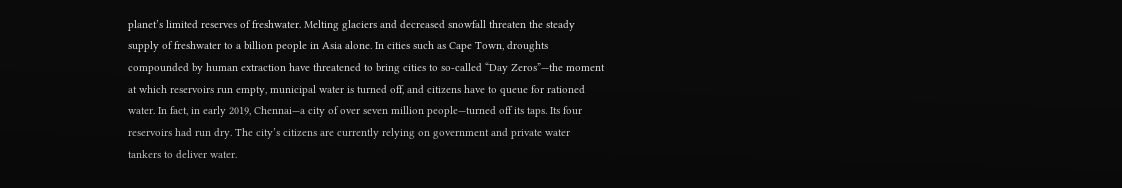planet’s limited reserves of freshwater. Melting glaciers and decreased snowfall threaten the steady supply of freshwater to a billion people in Asia alone. In cities such as Cape Town, droughts compounded by human extraction have threatened to bring cities to so-called “Day Zeros”—the moment at which reservoirs run empty, municipal water is turned off, and citizens have to queue for rationed water. In fact, in early 2019, Chennai—a city of over seven million people—turned off its taps. Its four reservoirs had run dry. The city’s citizens are currently relying on government and private water tankers to deliver water.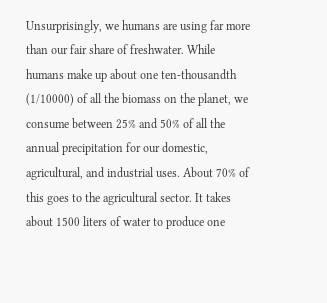Unsurprisingly, we humans are using far more than our fair share of freshwater. While humans make up about one ten-thousandth (1/10000) of all the biomass on the planet, we consume between 25% and 50% of all the annual precipitation for our domestic, agricultural, and industrial uses. About 70% of this goes to the agricultural sector. It takes about 1500 liters of water to produce one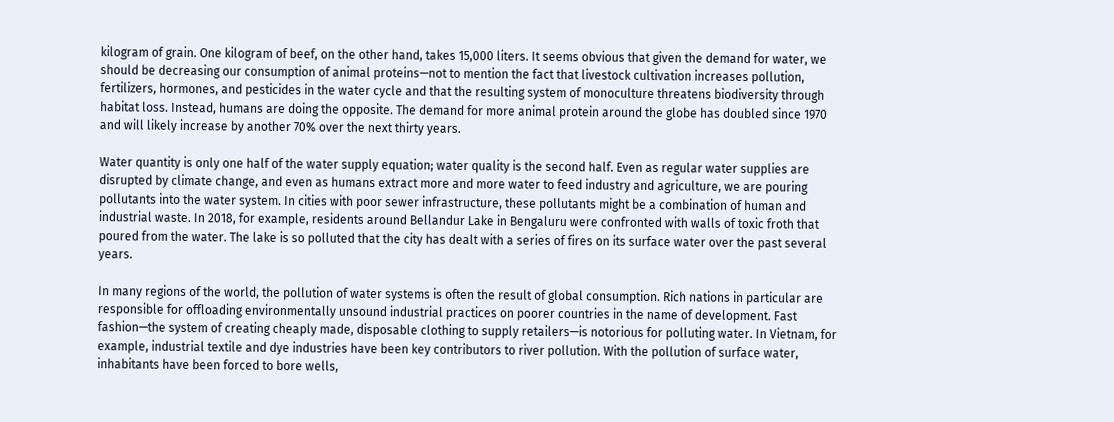kilogram of grain. One kilogram of beef, on the other hand, takes 15,000 liters. It seems obvious that given the demand for water, we should be decreasing our consumption of animal proteins—not to mention the fact that livestock cultivation increases pollution, fertilizers, hormones, and pesticides in the water cycle and that the resulting system of monoculture threatens biodiversity through habitat loss. Instead, humans are doing the opposite. The demand for more animal protein around the globe has doubled since 1970 and will likely increase by another 70% over the next thirty years.

Water quantity is only one half of the water supply equation; water quality is the second half. Even as regular water supplies are disrupted by climate change, and even as humans extract more and more water to feed industry and agriculture, we are pouring pollutants into the water system. In cities with poor sewer infrastructure, these pollutants might be a combination of human and industrial waste. In 2018, for example, residents around Bellandur Lake in Bengaluru were confronted with walls of toxic froth that poured from the water. The lake is so polluted that the city has dealt with a series of fires on its surface water over the past several years.

In many regions of the world, the pollution of water systems is often the result of global consumption. Rich nations in particular are responsible for offloading environmentally unsound industrial practices on poorer countries in the name of development. Fast fashion—the system of creating cheaply made, disposable clothing to supply retailers—is notorious for polluting water. In Vietnam, for example, industrial textile and dye industries have been key contributors to river pollution. With the pollution of surface water, inhabitants have been forced to bore wells,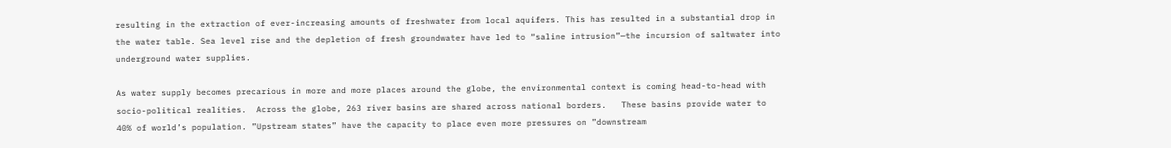resulting in the extraction of ever-increasing amounts of freshwater from local aquifers. This has resulted in a substantial drop in the water table. Sea level rise and the depletion of fresh groundwater have led to “saline intrusion”—the incursion of saltwater into underground water supplies.

As water supply becomes precarious in more and more places around the globe, the environmental context is coming head-to-head with socio-political realities.  Across the globe, 263 river basins are shared across national borders.   These basins provide water to 40% of world’s population. ”Upstream states” have the capacity to place even more pressures on ”downstream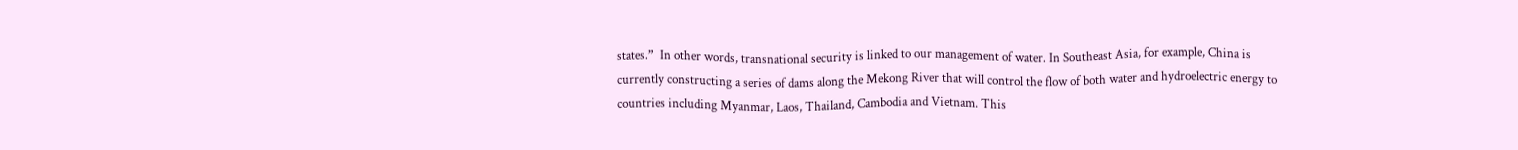states.”  In other words, transnational security is linked to our management of water. In Southeast Asia, for example, China is currently constructing a series of dams along the Mekong River that will control the flow of both water and hydroelectric energy to countries including Myanmar, Laos, Thailand, Cambodia and Vietnam. This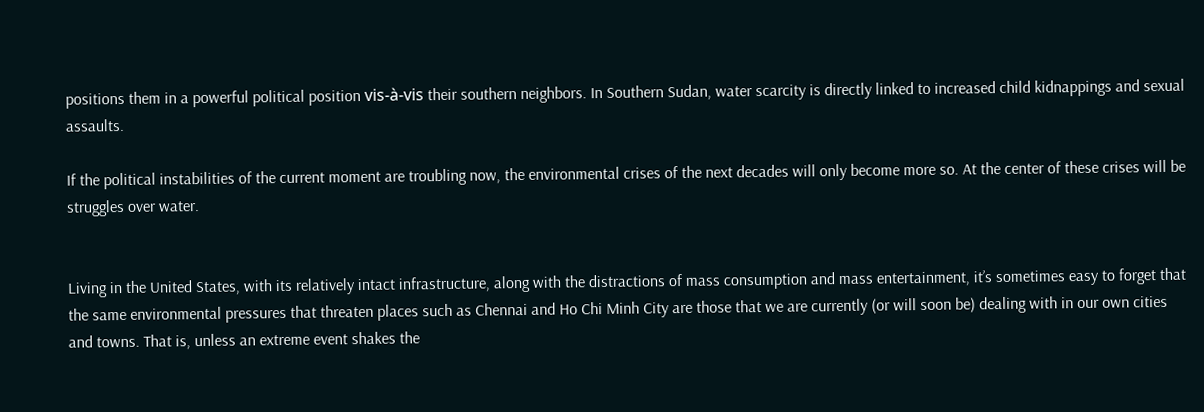positions them in a powerful political position vis-à-vis their southern neighbors. In Southern Sudan, water scarcity is directly linked to increased child kidnappings and sexual assaults.

If the political instabilities of the current moment are troubling now, the environmental crises of the next decades will only become more so. At the center of these crises will be struggles over water.


Living in the United States, with its relatively intact infrastructure, along with the distractions of mass consumption and mass entertainment, it’s sometimes easy to forget that the same environmental pressures that threaten places such as Chennai and Ho Chi Minh City are those that we are currently (or will soon be) dealing with in our own cities and towns. That is, unless an extreme event shakes the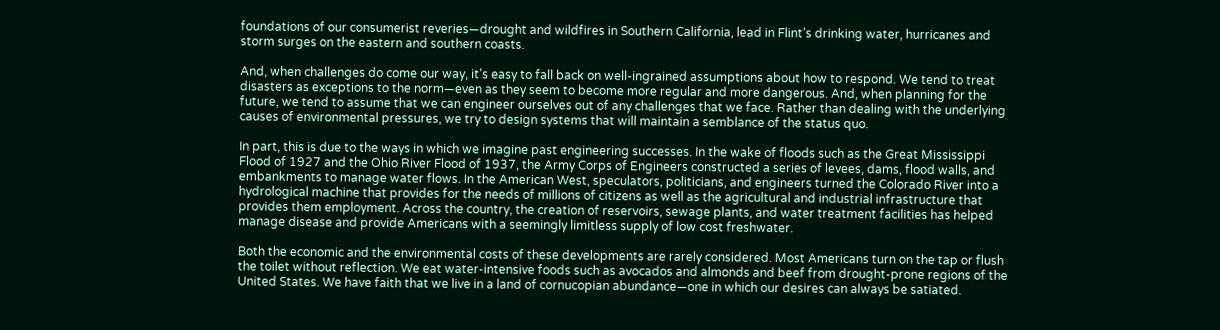foundations of our consumerist reveries—drought and wildfires in Southern California, lead in Flint’s drinking water, hurricanes and storm surges on the eastern and southern coasts.

And, when challenges do come our way, it’s easy to fall back on well-ingrained assumptions about how to respond. We tend to treat disasters as exceptions to the norm—even as they seem to become more regular and more dangerous. And, when planning for the future, we tend to assume that we can engineer ourselves out of any challenges that we face. Rather than dealing with the underlying causes of environmental pressures, we try to design systems that will maintain a semblance of the status quo.

In part, this is due to the ways in which we imagine past engineering successes. In the wake of floods such as the Great Mississippi Flood of 1927 and the Ohio River Flood of 1937, the Army Corps of Engineers constructed a series of levees, dams, flood walls, and embankments to manage water flows. In the American West, speculators, politicians, and engineers turned the Colorado River into a hydrological machine that provides for the needs of millions of citizens as well as the agricultural and industrial infrastructure that provides them employment. Across the country, the creation of reservoirs, sewage plants, and water treatment facilities has helped manage disease and provide Americans with a seemingly limitless supply of low cost freshwater.

Both the economic and the environmental costs of these developments are rarely considered. Most Americans turn on the tap or flush the toilet without reflection. We eat water-intensive foods such as avocados and almonds and beef from drought-prone regions of the United States. We have faith that we live in a land of cornucopian abundance—one in which our desires can always be satiated.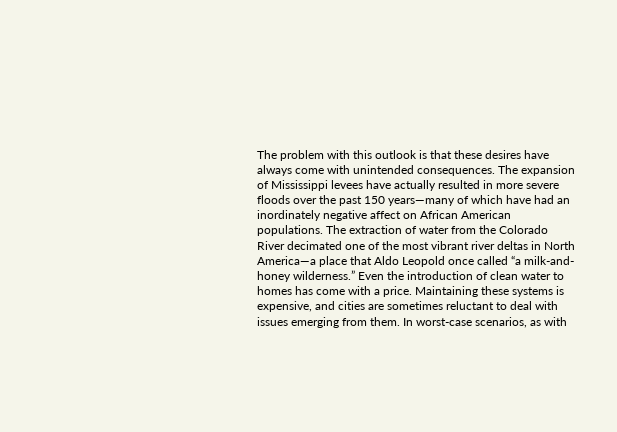The problem with this outlook is that these desires have always come with unintended consequences. The expansion of Mississippi levees have actually resulted in more severe floods over the past 150 years—many of which have had an inordinately negative affect on African American populations. The extraction of water from the Colorado River decimated one of the most vibrant river deltas in North America—a place that Aldo Leopold once called “a milk-and-honey wilderness.” Even the introduction of clean water to homes has come with a price. Maintaining these systems is expensive, and cities are sometimes reluctant to deal with issues emerging from them. In worst-case scenarios, as with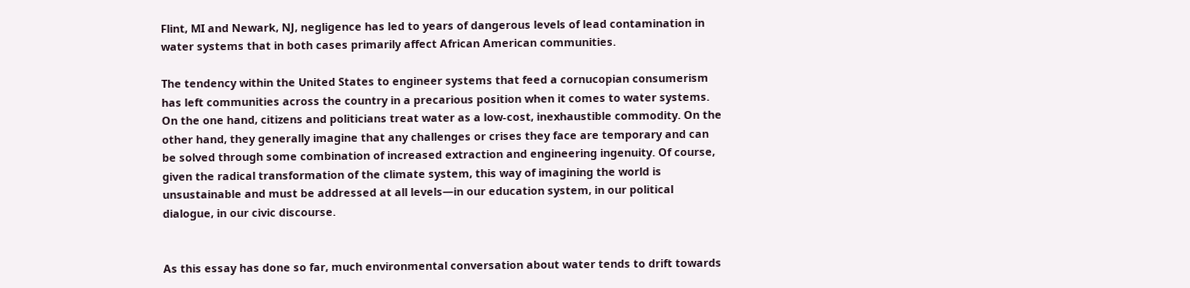Flint, MI and Newark, NJ, negligence has led to years of dangerous levels of lead contamination in water systems that in both cases primarily affect African American communities.

The tendency within the United States to engineer systems that feed a cornucopian consumerism has left communities across the country in a precarious position when it comes to water systems. On the one hand, citizens and politicians treat water as a low-cost, inexhaustible commodity. On the other hand, they generally imagine that any challenges or crises they face are temporary and can be solved through some combination of increased extraction and engineering ingenuity. Of course, given the radical transformation of the climate system, this way of imagining the world is unsustainable and must be addressed at all levels—in our education system, in our political dialogue, in our civic discourse.


As this essay has done so far, much environmental conversation about water tends to drift towards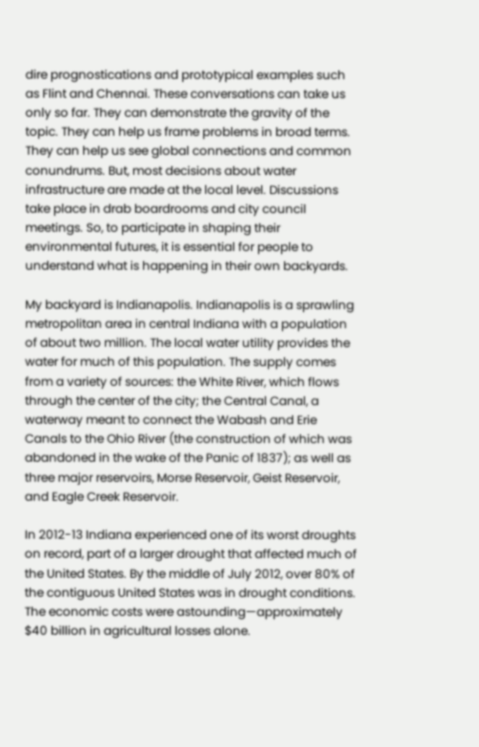dire prognostications and prototypical examples such as Flint and Chennai. These conversations can take us only so far. They can demonstrate the gravity of the topic. They can help us frame problems in broad terms. They can help us see global connections and common conundrums. But, most decisions about water infrastructure are made at the local level. Discussions take place in drab boardrooms and city council meetings. So, to participate in shaping their environmental futures, it is essential for people to understand what is happening in their own backyards.

My backyard is Indianapolis. Indianapolis is a sprawling metropolitan area in central Indiana with a population of about two million. The local water utility provides the water for much of this population. The supply comes from a variety of sources: the White River, which flows through the center of the city; the Central Canal, a waterway meant to connect the Wabash and Erie Canals to the Ohio River (the construction of which was abandoned in the wake of the Panic of 1837); as well as three major reservoirs, Morse Reservoir, Geist Reservoir, and Eagle Creek Reservoir.

In 2012-13 Indiana experienced one of its worst droughts on record, part of a larger drought that affected much of the United States. By the middle of July 2012, over 80% of the contiguous United States was in drought conditions. The economic costs were astounding—approximately $40 billion in agricultural losses alone.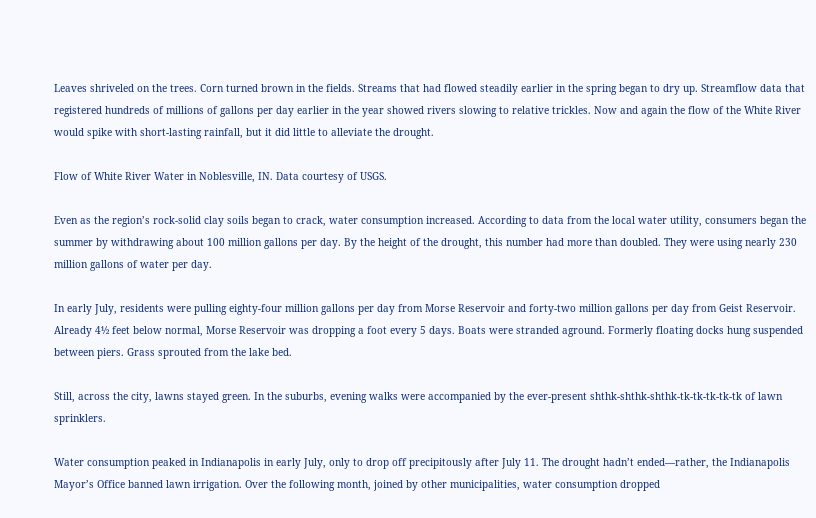Leaves shriveled on the trees. Corn turned brown in the fields. Streams that had flowed steadily earlier in the spring began to dry up. Streamflow data that registered hundreds of millions of gallons per day earlier in the year showed rivers slowing to relative trickles. Now and again the flow of the White River would spike with short-lasting rainfall, but it did little to alleviate the drought.

Flow of White River Water in Noblesville, IN. Data courtesy of USGS.

Even as the region’s rock-solid clay soils began to crack, water consumption increased. According to data from the local water utility, consumers began the summer by withdrawing about 100 million gallons per day. By the height of the drought, this number had more than doubled. They were using nearly 230 million gallons of water per day.

In early July, residents were pulling eighty-four million gallons per day from Morse Reservoir and forty-two million gallons per day from Geist Reservoir. Already 4½ feet below normal, Morse Reservoir was dropping a foot every 5 days. Boats were stranded aground. Formerly floating docks hung suspended between piers. Grass sprouted from the lake bed.

Still, across the city, lawns stayed green. In the suburbs, evening walks were accompanied by the ever-present shthk-shthk-shthk-tk-tk-tk-tk-tk of lawn sprinklers.

Water consumption peaked in Indianapolis in early July, only to drop off precipitously after July 11. The drought hadn’t ended—rather, the Indianapolis Mayor’s Office banned lawn irrigation. Over the following month, joined by other municipalities, water consumption dropped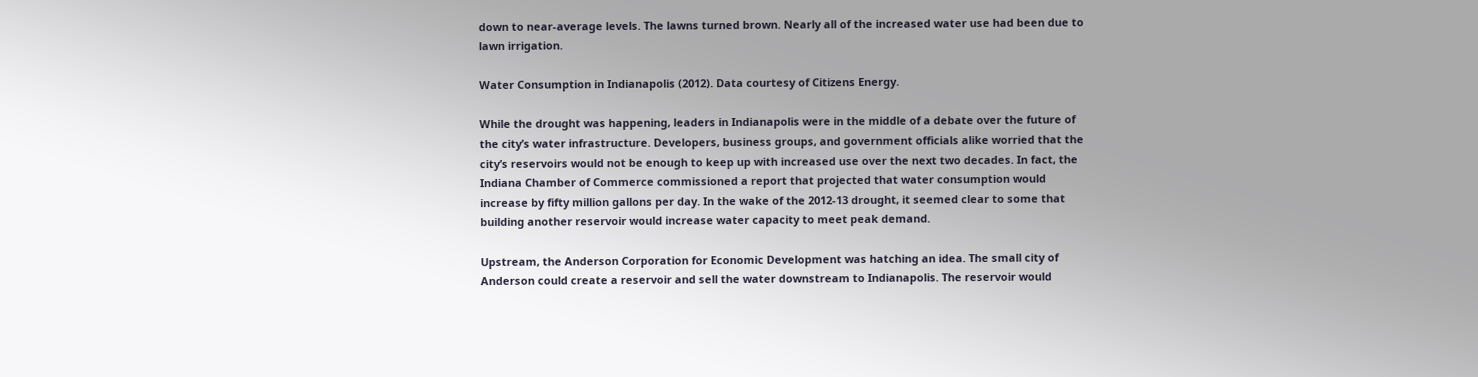down to near-average levels. The lawns turned brown. Nearly all of the increased water use had been due to lawn irrigation.

Water Consumption in Indianapolis (2012). Data courtesy of Citizens Energy.

While the drought was happening, leaders in Indianapolis were in the middle of a debate over the future of the city’s water infrastructure. Developers, business groups, and government officials alike worried that the city’s reservoirs would not be enough to keep up with increased use over the next two decades. In fact, the Indiana Chamber of Commerce commissioned a report that projected that water consumption would increase by fifty million gallons per day. In the wake of the 2012-13 drought, it seemed clear to some that building another reservoir would increase water capacity to meet peak demand.

Upstream, the Anderson Corporation for Economic Development was hatching an idea. The small city of Anderson could create a reservoir and sell the water downstream to Indianapolis. The reservoir would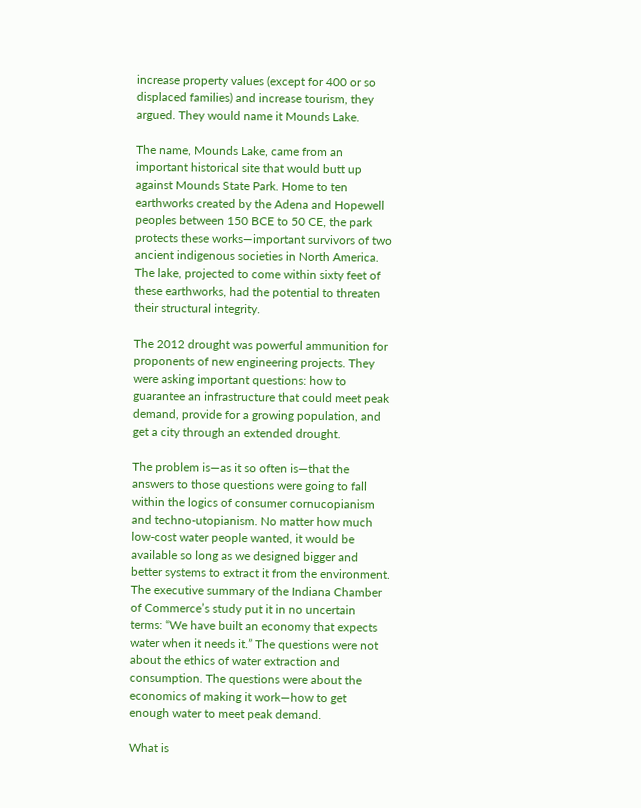increase property values (except for 400 or so displaced families) and increase tourism, they argued. They would name it Mounds Lake.

The name, Mounds Lake, came from an important historical site that would butt up against Mounds State Park. Home to ten earthworks created by the Adena and Hopewell peoples between 150 BCE to 50 CE, the park protects these works—important survivors of two ancient indigenous societies in North America. The lake, projected to come within sixty feet of these earthworks, had the potential to threaten their structural integrity.

The 2012 drought was powerful ammunition for proponents of new engineering projects. They were asking important questions: how to guarantee an infrastructure that could meet peak demand, provide for a growing population, and get a city through an extended drought.

The problem is—as it so often is—that the answers to those questions were going to fall within the logics of consumer cornucopianism and techno-utopianism. No matter how much low-cost water people wanted, it would be available so long as we designed bigger and better systems to extract it from the environment. The executive summary of the Indiana Chamber of Commerce’s study put it in no uncertain terms: “We have built an economy that expects water when it needs it.” The questions were not about the ethics of water extraction and consumption. The questions were about the economics of making it work—how to get enough water to meet peak demand.

What is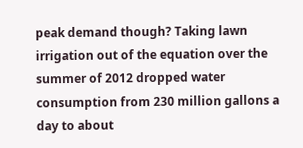peak demand though? Taking lawn irrigation out of the equation over the summer of 2012 dropped water consumption from 230 million gallons a day to about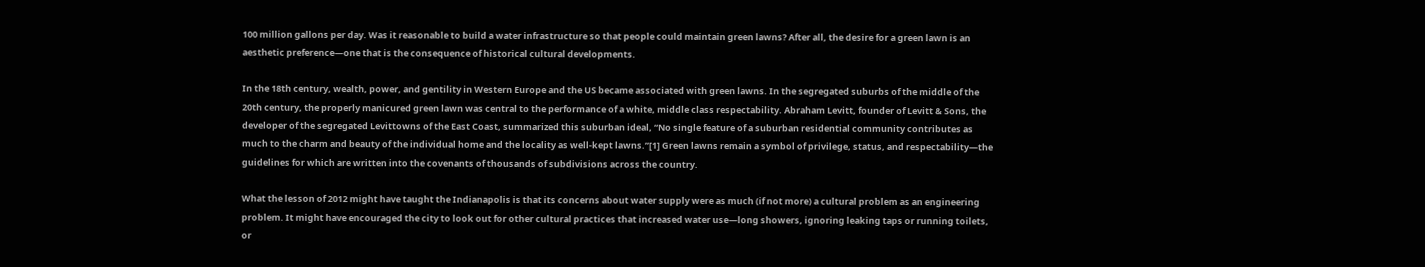100 million gallons per day. Was it reasonable to build a water infrastructure so that people could maintain green lawns? After all, the desire for a green lawn is an aesthetic preference—one that is the consequence of historical cultural developments.

In the 18th century, wealth, power, and gentility in Western Europe and the US became associated with green lawns. In the segregated suburbs of the middle of the 20th century, the properly manicured green lawn was central to the performance of a white, middle class respectability. Abraham Levitt, founder of Levitt & Sons, the developer of the segregated Levittowns of the East Coast, summarized this suburban ideal, “No single feature of a suburban residential community contributes as much to the charm and beauty of the individual home and the locality as well-kept lawns.”[1] Green lawns remain a symbol of privilege, status, and respectability—the guidelines for which are written into the covenants of thousands of subdivisions across the country.

What the lesson of 2012 might have taught the Indianapolis is that its concerns about water supply were as much (if not more) a cultural problem as an engineering problem. It might have encouraged the city to look out for other cultural practices that increased water use—long showers, ignoring leaking taps or running toilets, or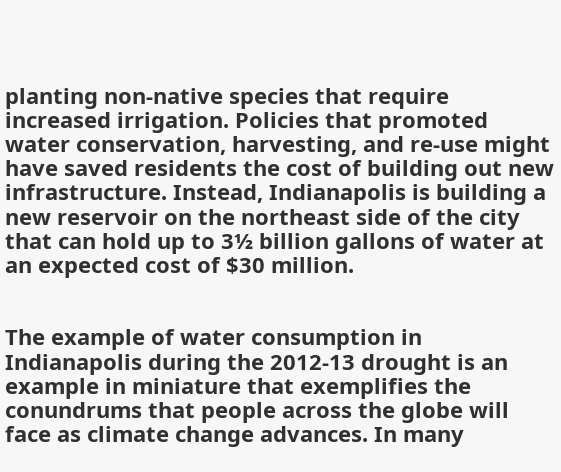planting non-native species that require increased irrigation. Policies that promoted water conservation, harvesting, and re-use might have saved residents the cost of building out new infrastructure. Instead, Indianapolis is building a new reservoir on the northeast side of the city that can hold up to 3½ billion gallons of water at an expected cost of $30 million.


The example of water consumption in Indianapolis during the 2012-13 drought is an example in miniature that exemplifies the conundrums that people across the globe will face as climate change advances. In many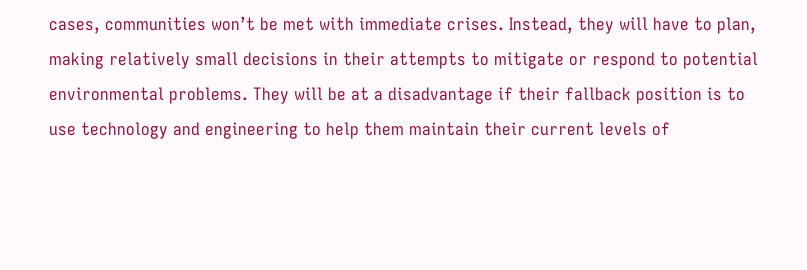cases, communities won’t be met with immediate crises. Instead, they will have to plan, making relatively small decisions in their attempts to mitigate or respond to potential environmental problems. They will be at a disadvantage if their fallback position is to use technology and engineering to help them maintain their current levels of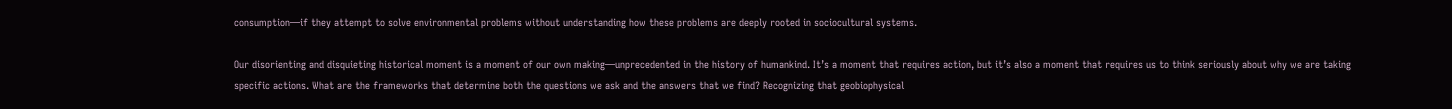consumption—if they attempt to solve environmental problems without understanding how these problems are deeply rooted in sociocultural systems.

Our disorienting and disquieting historical moment is a moment of our own making—unprecedented in the history of humankind. It’s a moment that requires action, but it’s also a moment that requires us to think seriously about why we are taking specific actions. What are the frameworks that determine both the questions we ask and the answers that we find? Recognizing that geobiophysical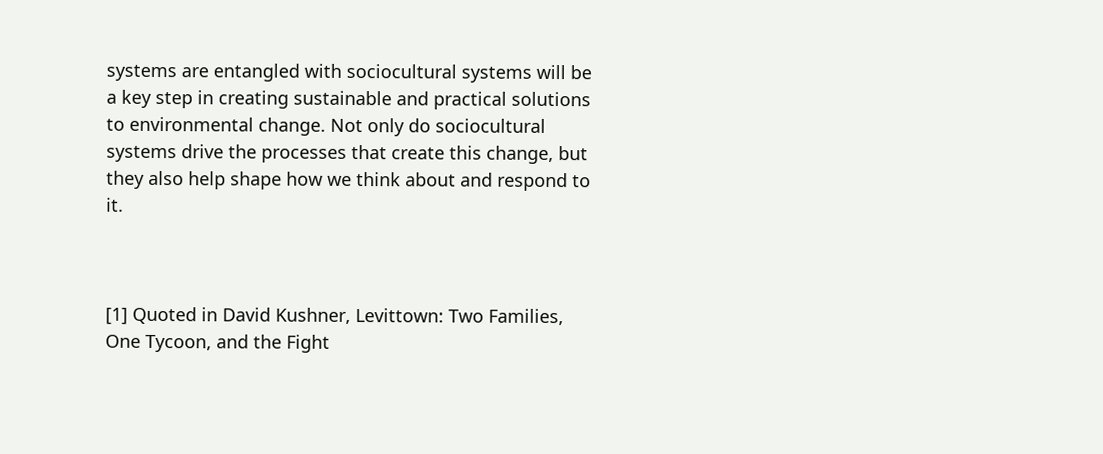systems are entangled with sociocultural systems will be a key step in creating sustainable and practical solutions to environmental change. Not only do sociocultural systems drive the processes that create this change, but they also help shape how we think about and respond to it.



[1] Quoted in David Kushner, Levittown: Two Families, One Tycoon, and the Fight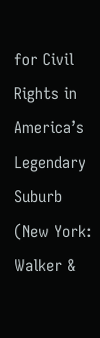for Civil Rights in America’s Legendary Suburb (New York: Walker &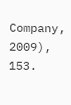Company, 2009), 153.